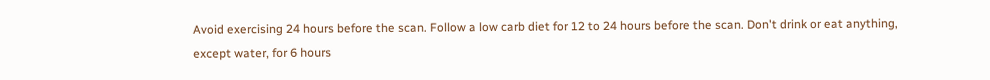Avoid exercising 24 hours before the scan. Follow a low carb diet for 12 to 24 hours before the scan. Don't drink or eat anything, except water, for 6 hours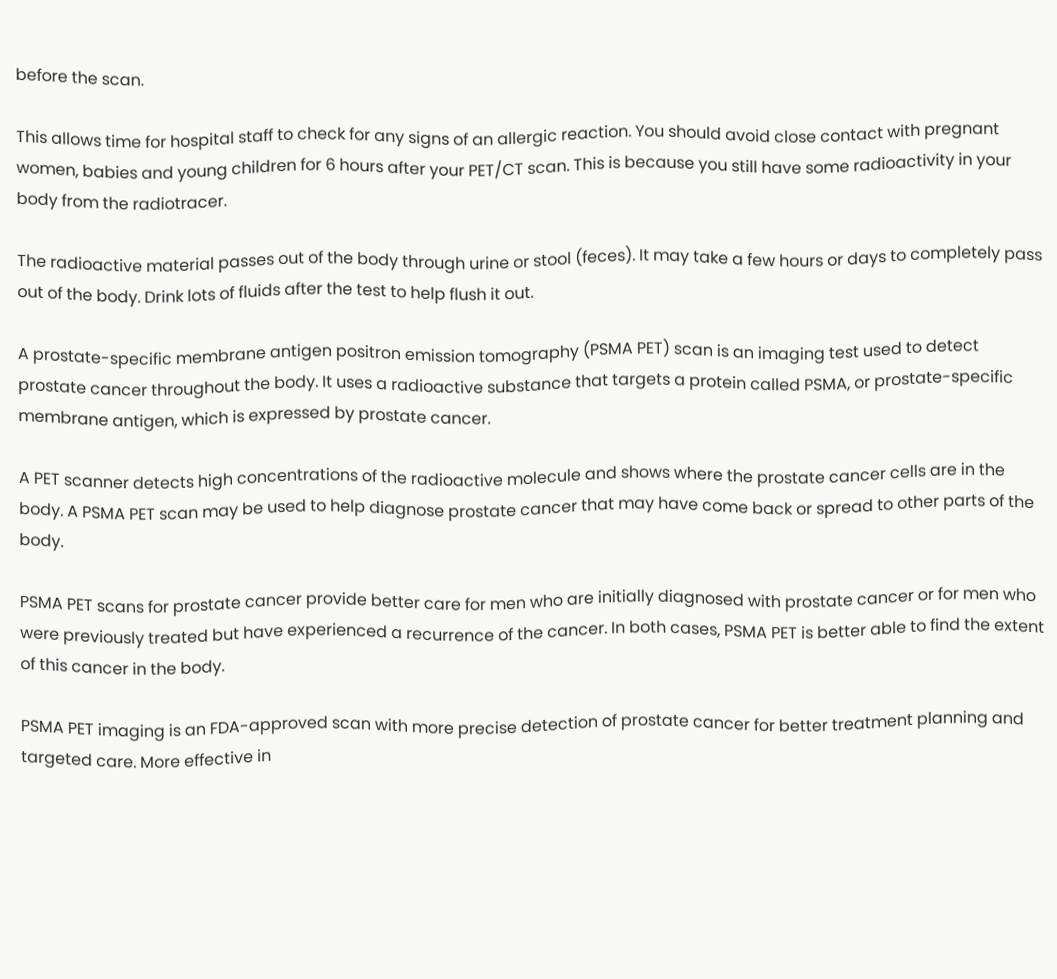before the scan.

This allows time for hospital staff to check for any signs of an allergic reaction. You should avoid close contact with pregnant women, babies and young children for 6 hours after your PET/CT scan. This is because you still have some radioactivity in your body from the radiotracer.

The radioactive material passes out of the body through urine or stool (feces). It may take a few hours or days to completely pass out of the body. Drink lots of fluids after the test to help flush it out.

A prostate-specific membrane antigen positron emission tomography (PSMA PET) scan is an imaging test used to detect prostate cancer throughout the body. It uses a radioactive substance that targets a protein called PSMA, or prostate-specific membrane antigen, which is expressed by prostate cancer.

A PET scanner detects high concentrations of the radioactive molecule and shows where the prostate cancer cells are in the body. A PSMA PET scan may be used to help diagnose prostate cancer that may have come back or spread to other parts of the body.

PSMA PET scans for prostate cancer provide better care for men who are initially diagnosed with prostate cancer or for men who were previously treated but have experienced a recurrence of the cancer. In both cases, PSMA PET is better able to find the extent of this cancer in the body.

PSMA PET imaging is an FDA-approved scan with more precise detection of prostate cancer for better treatment planning and targeted care. More effective in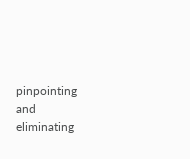pinpointing and eliminating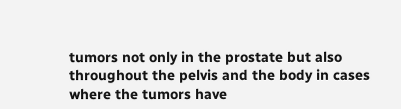tumors not only in the prostate but also throughout the pelvis and the body in cases where the tumors have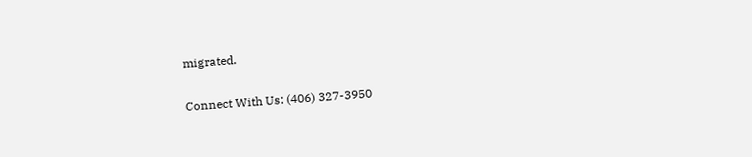migrated.

Connect With Us: (406) 327-3950